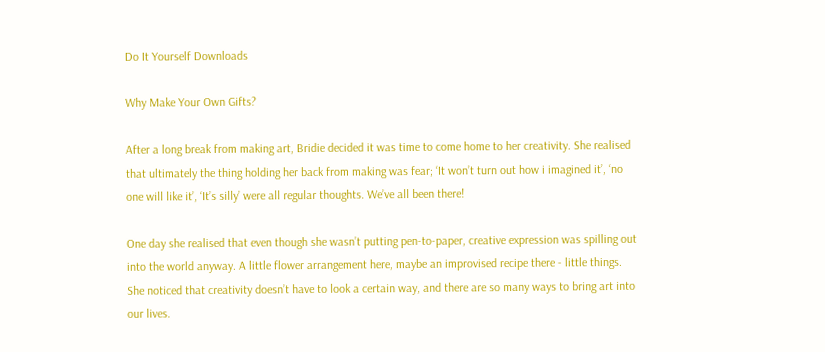Do It Yourself Downloads

Why Make Your Own Gifts?

After a long break from making art, Bridie decided it was time to come home to her creativity. She realised that ultimately the thing holding her back from making was fear; ‘It won’t turn out how i imagined it’, ‘no one will like it’, ‘It’s silly’ were all regular thoughts. We’ve all been there!

One day she realised that even though she wasn’t putting pen-to-paper, creative expression was spilling out into the world anyway. A little flower arrangement here, maybe an improvised recipe there - little things. She noticed that creativity doesn’t have to look a certain way, and there are so many ways to bring art into our lives.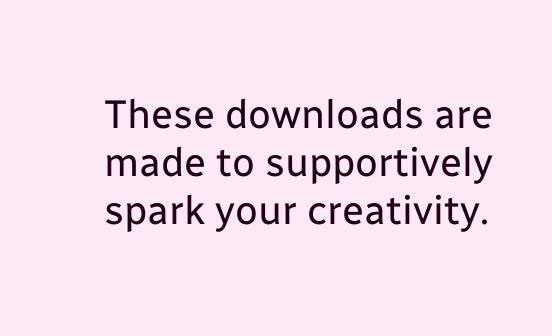These downloads are made to supportively spark your creativity.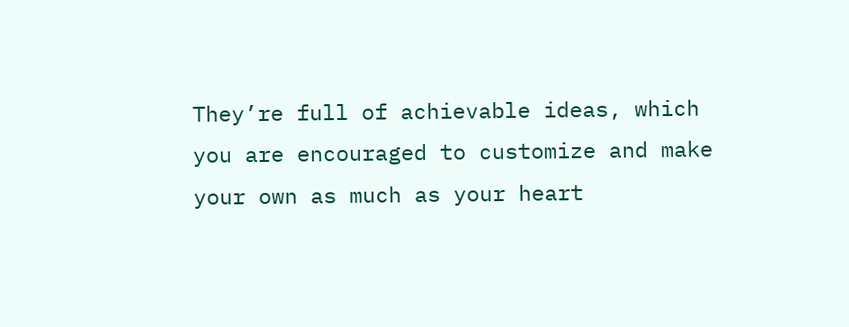They’re full of achievable ideas, which you are encouraged to customize and make your own as much as your heart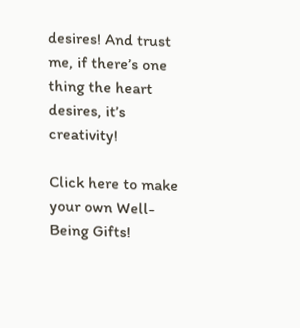desires! And trust me, if there’s one thing the heart desires, it’s creativity!

Click here to make your own Well-Being Gifts!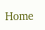Home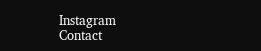Instagram              Contact